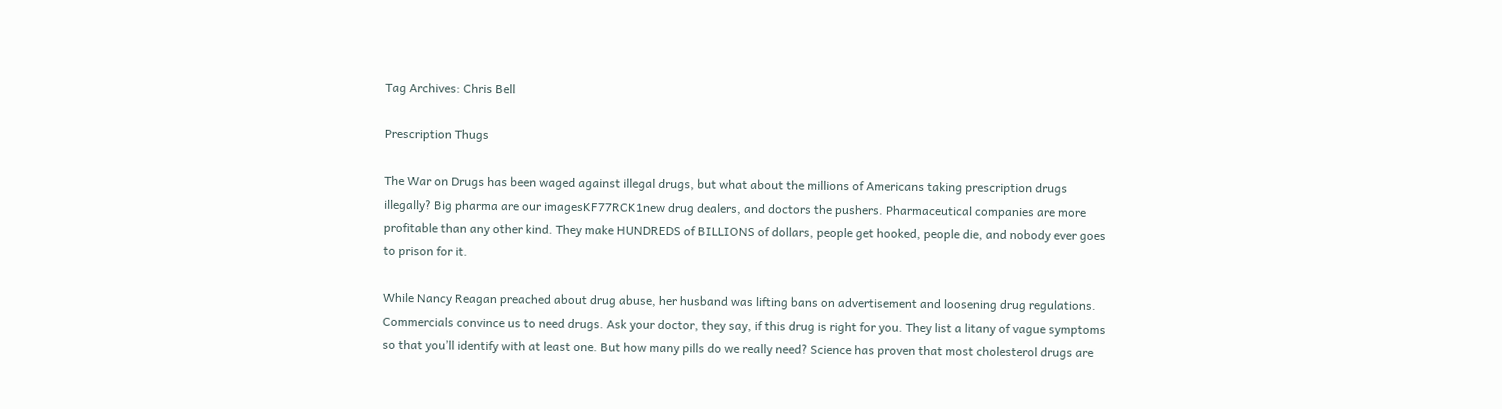Tag Archives: Chris Bell

Prescription Thugs

The War on Drugs has been waged against illegal drugs, but what about the millions of Americans taking prescription drugs illegally? Big pharma are our imagesKF77RCK1new drug dealers, and doctors the pushers. Pharmaceutical companies are more profitable than any other kind. They make HUNDREDS of BILLIONS of dollars, people get hooked, people die, and nobody ever goes to prison for it.

While Nancy Reagan preached about drug abuse, her husband was lifting bans on advertisement and loosening drug regulations. Commercials convince us to need drugs. Ask your doctor, they say, if this drug is right for you. They list a litany of vague symptoms so that you’ll identify with at least one. But how many pills do we really need? Science has proven that most cholesterol drugs are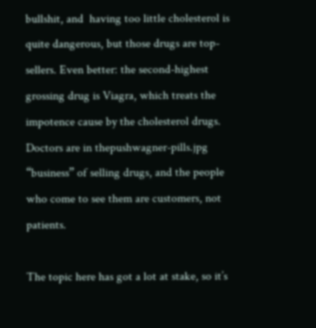bullshit, and  having too little cholesterol is quite dangerous, but those drugs are top-sellers. Even better: the second-highest grossing drug is Viagra, which treats the impotence cause by the cholesterol drugs. Doctors are in thepushwagner-pills.jpg “business” of selling drugs, and the people who come to see them are customers, not patients.

The topic here has got a lot at stake, so it’s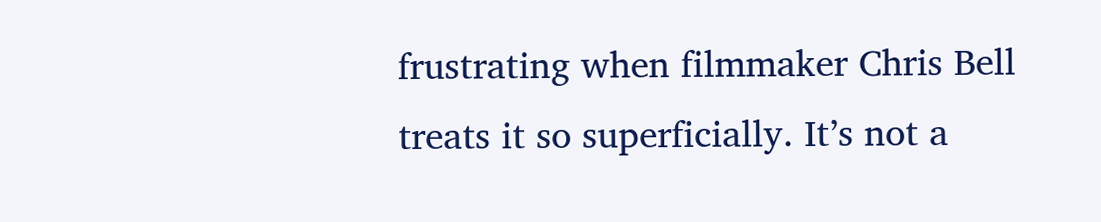frustrating when filmmaker Chris Bell treats it so superficially. It’s not a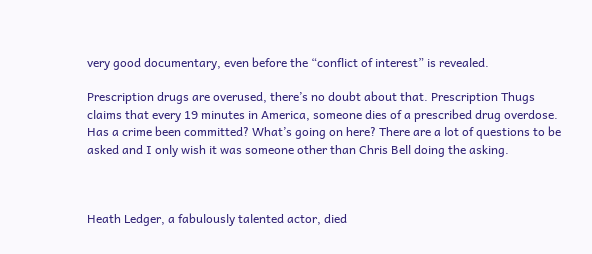very good documentary, even before the “conflict of interest” is revealed.

Prescription drugs are overused, there’s no doubt about that. Prescription Thugs claims that every 19 minutes in America, someone dies of a prescribed drug overdose. Has a crime been committed? What’s going on here? There are a lot of questions to be asked and I only wish it was someone other than Chris Bell doing the asking.



Heath Ledger, a fabulously talented actor, died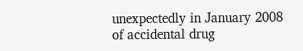unexpectedly in January 2008 of accidental drug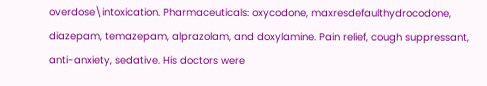overdose\intoxication. Pharmaceuticals: oxycodone, maxresdefaulthydrocodone, diazepam, temazepam, alprazolam, and doxylamine. Pain relief, cough suppressant, anti-anxiety, sedative. His doctors were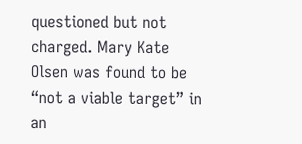questioned but not charged. Mary Kate Olsen was found to be “not a viable target” in an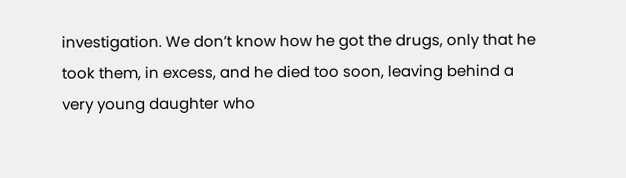investigation. We don’t know how he got the drugs, only that he took them, in excess, and he died too soon, leaving behind a very young daughter who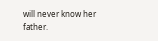will never know her father.